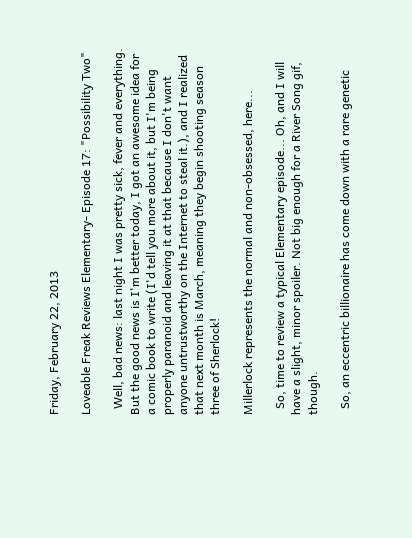Friday, February 22, 2013

Loveable Freak Reviews Elementary- Episode 17: "Possibility Two"

  Well, bad news: last night I was pretty sick, fever and everything. But the good news is I'm better today, I got an awesome idea for a comic book to write (I'd tell you more about it, but I'm being properly paranoid and leaving it at that because I don't want anyone untrustworthy on the Internet to steal it.), and I realized that next month is March, meaning they begin shooting season three of Sherlock!

Millerlock represents the normal and non-obsessed, here...

  So, time to review a typical Elementary episode... Oh, and I will have a slight, minor spoiler. Not big enough for a River Song gif, though.

  So, an eccentric billionaire has come down with a rare genetic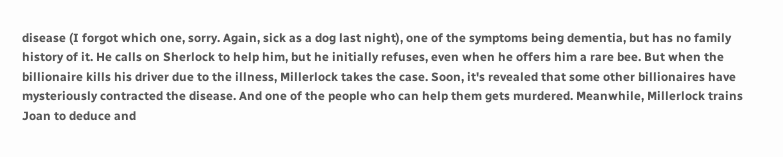disease (I forgot which one, sorry. Again, sick as a dog last night), one of the symptoms being dementia, but has no family history of it. He calls on Sherlock to help him, but he initially refuses, even when he offers him a rare bee. But when the billionaire kills his driver due to the illness, Millerlock takes the case. Soon, it's revealed that some other billionaires have mysteriously contracted the disease. And one of the people who can help them gets murdered. Meanwhile, Millerlock trains Joan to deduce and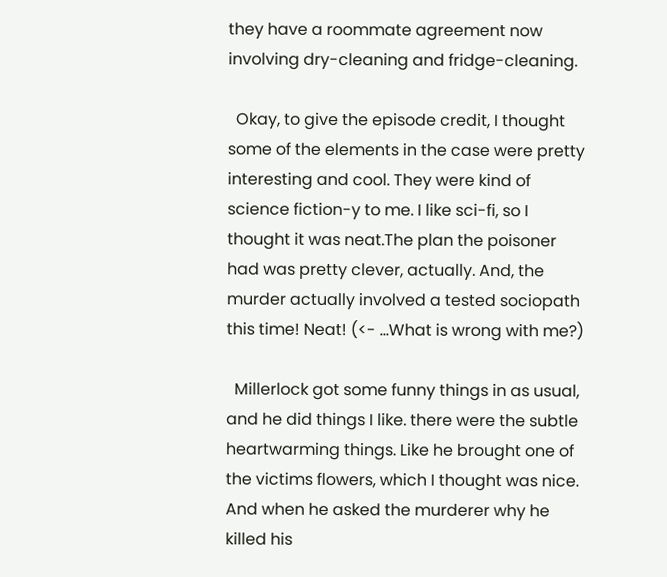they have a roommate agreement now involving dry-cleaning and fridge-cleaning.

  Okay, to give the episode credit, I thought some of the elements in the case were pretty interesting and cool. They were kind of science fiction-y to me. I like sci-fi, so I thought it was neat.The plan the poisoner had was pretty clever, actually. And, the murder actually involved a tested sociopath this time! Neat! (<- ...What is wrong with me?)

  Millerlock got some funny things in as usual, and he did things I like. there were the subtle heartwarming things. Like he brought one of the victims flowers, which I thought was nice. And when he asked the murderer why he killed his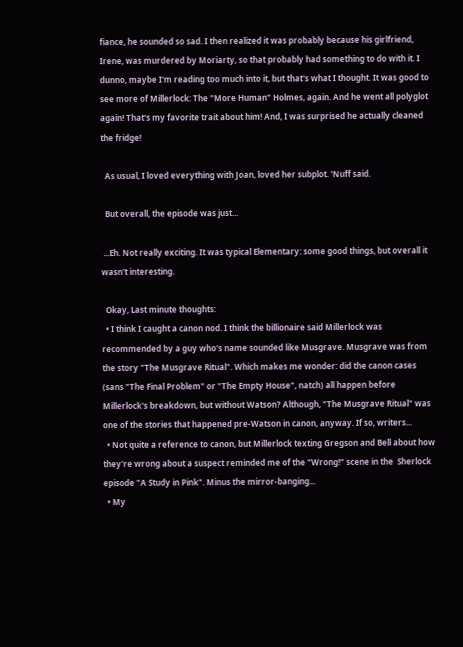fiance, he sounded so sad. I then realized it was probably because his girlfriend, Irene, was murdered by Moriarty, so that probably had something to do with it. I dunno, maybe I'm reading too much into it, but that's what I thought. It was good to see more of Millerlock: The "More Human" Holmes, again. And he went all polyglot again! That's my favorite trait about him! And, I was surprised he actually cleaned the fridge!

  As usual, I loved everything with Joan, loved her subplot. 'Nuff said.

  But overall, the episode was just...

 ...Eh. Not really exciting. It was typical Elementary: some good things, but overall it wasn't interesting.

  Okay, Last minute thoughts:
  • I think I caught a canon nod. I think the billionaire said Millerlock was recommended by a guy who's name sounded like Musgrave. Musgrave was from the story "The Musgrave Ritual". Which makes me wonder: did the canon cases (sans "The Final Problem" or "The Empty House", natch) all happen before Millerlock's breakdown, but without Watson? Although, "The Musgrave Ritual" was one of the stories that happened pre-Watson in canon, anyway. If so, writers...
  • Not quite a reference to canon, but Millerlock texting Gregson and Bell about how they're wrong about a suspect reminded me of the "Wrong!" scene in the  Sherlock episode "A Study in Pink". Minus the mirror-banging...
  • My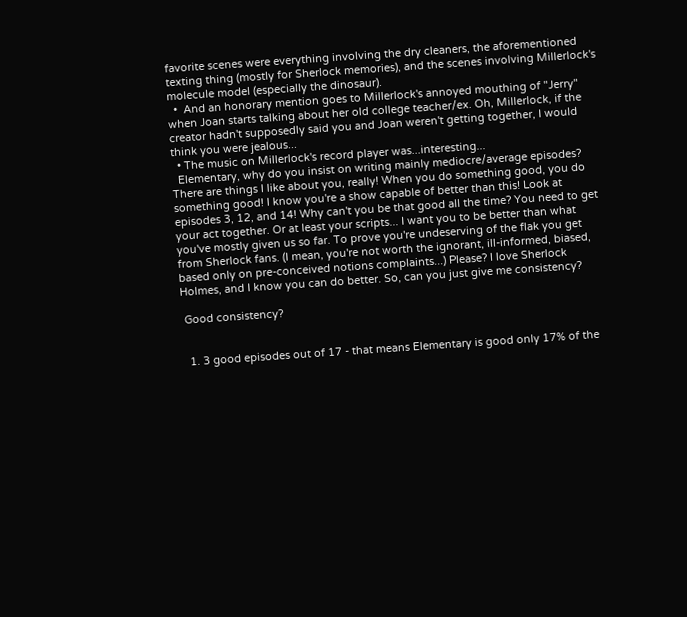favorite scenes were everything involving the dry cleaners, the aforementioned texting thing (mostly for Sherlock memories), and the scenes involving Millerlock's molecule model (especially the dinosaur).
  •  And an honorary mention goes to Millerlock's annoyed mouthing of "Jerry" when Joan starts talking about her old college teacher/ex. Oh, Millerlock, if the creator hadn't supposedly said you and Joan weren't getting together, I would think you were jealous...
  • The music on Millerlock's record player was...interesting...
  Elementary, why do you insist on writing mainly mediocre/average episodes? There are things I like about you, really! When you do something good, you do something good! I know you're a show capable of better than this! Look at episodes 3, 12, and 14! Why can't you be that good all the time? You need to get your act together. Or at least your scripts... I want you to be better than what you've mostly given us so far. To prove you're undeserving of the flak you get from Sherlock fans. (I mean, you're not worth the ignorant, ill-informed, biased, based only on pre-conceived notions complaints...) Please? I love Sherlock Holmes, and I know you can do better. So, can you just give me consistency?

 Good consistency?


  1. 3 good episodes out of 17 - that means Elementary is good only 17% of the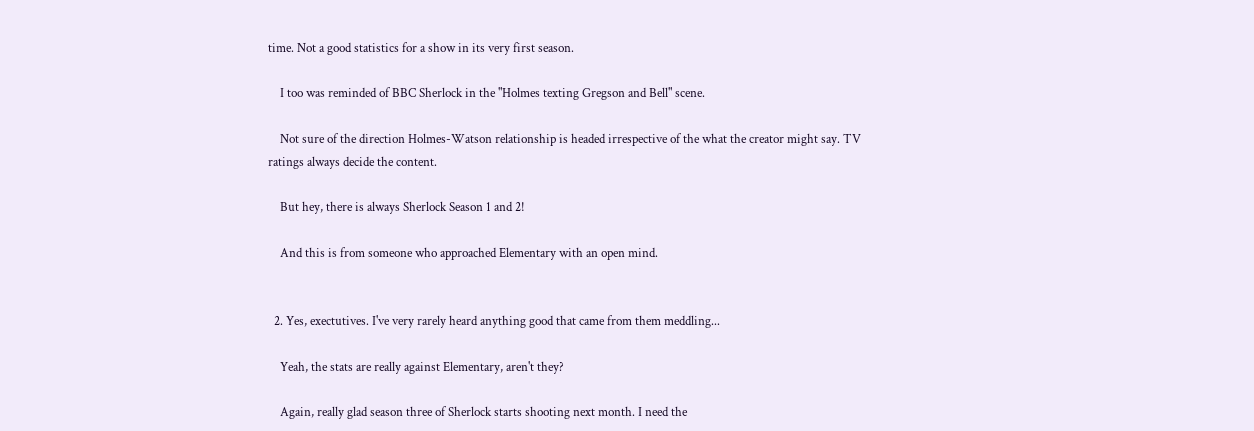time. Not a good statistics for a show in its very first season.

    I too was reminded of BBC Sherlock in the "Holmes texting Gregson and Bell" scene.

    Not sure of the direction Holmes-Watson relationship is headed irrespective of the what the creator might say. TV ratings always decide the content.

    But hey, there is always Sherlock Season 1 and 2!

    And this is from someone who approached Elementary with an open mind.


  2. Yes, exectutives. I've very rarely heard anything good that came from them meddling...

    Yeah, the stats are really against Elementary, aren't they?

    Again, really glad season three of Sherlock starts shooting next month. I need the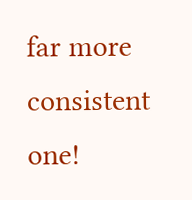far more consistent one!